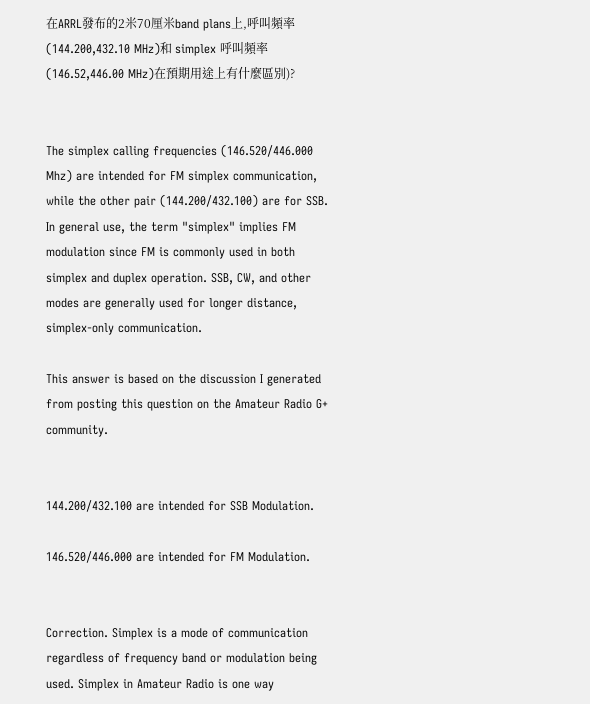在ARRL發布的2米70厘米band plans上,呼叫頻率(144.200,432.10 MHz)和 simplex 呼叫頻率(146.52,446.00 MHz)在預期用途上有什麼區別)?


The simplex calling frequencies (146.520/446.000 Mhz) are intended for FM simplex communication, while the other pair (144.200/432.100) are for SSB. In general use, the term "simplex" implies FM modulation since FM is commonly used in both simplex and duplex operation. SSB, CW, and other modes are generally used for longer distance, simplex-only communication.

This answer is based on the discussion I generated from posting this question on the Amateur Radio G+ community.


144.200/432.100 are intended for SSB Modulation.

146.520/446.000 are intended for FM Modulation.


Correction. Simplex is a mode of communication regardless of frequency band or modulation being used. Simplex in Amateur Radio is one way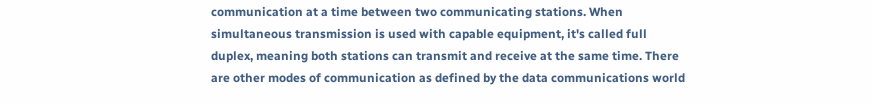communication at a time between two communicating stations. When simultaneous transmission is used with capable equipment, it's called full duplex, meaning both stations can transmit and receive at the same time. There are other modes of communication as defined by the data communications world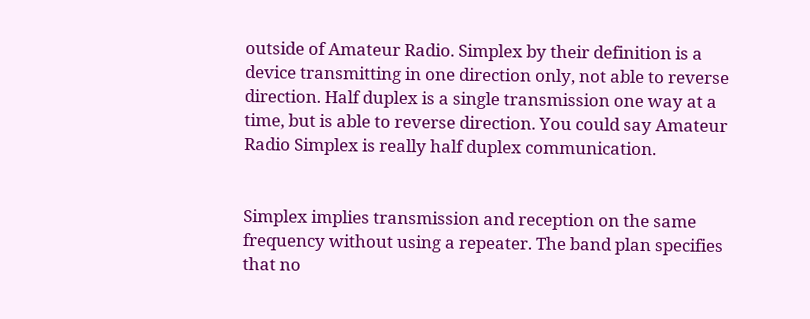outside of Amateur Radio. Simplex by their definition is a device transmitting in one direction only, not able to reverse direction. Half duplex is a single transmission one way at a time, but is able to reverse direction. You could say Amateur Radio Simplex is really half duplex communication.


Simplex implies transmission and reception on the same frequency without using a repeater. The band plan specifies that no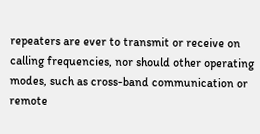repeaters are ever to transmit or receive on calling frequencies, nor should other operating modes, such as cross-band communication or remote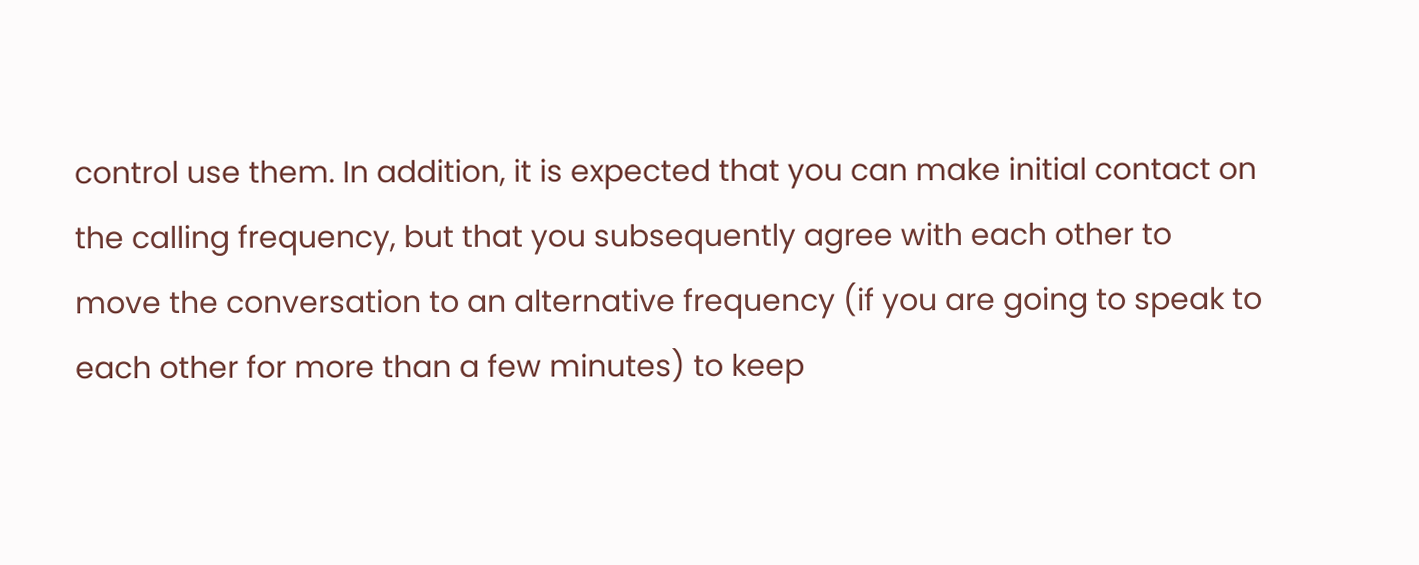control use them. In addition, it is expected that you can make initial contact on the calling frequency, but that you subsequently agree with each other to move the conversation to an alternative frequency (if you are going to speak to each other for more than a few minutes) to keep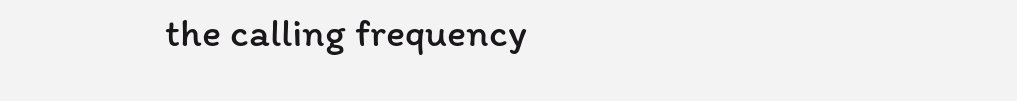the calling frequency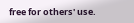free for others' use.